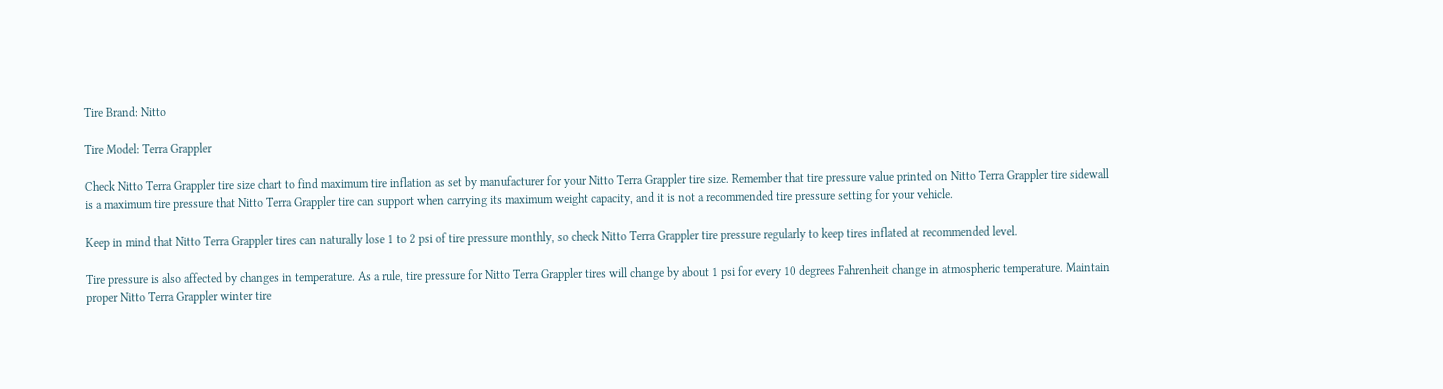Tire Brand: Nitto

Tire Model: Terra Grappler

Check Nitto Terra Grappler tire size chart to find maximum tire inflation as set by manufacturer for your Nitto Terra Grappler tire size. Remember that tire pressure value printed on Nitto Terra Grappler tire sidewall is a maximum tire pressure that Nitto Terra Grappler tire can support when carrying its maximum weight capacity, and it is not a recommended tire pressure setting for your vehicle.

Keep in mind that Nitto Terra Grappler tires can naturally lose 1 to 2 psi of tire pressure monthly, so check Nitto Terra Grappler tire pressure regularly to keep tires inflated at recommended level.

Tire pressure is also affected by changes in temperature. As a rule, tire pressure for Nitto Terra Grappler tires will change by about 1 psi for every 10 degrees Fahrenheit change in atmospheric temperature. Maintain proper Nitto Terra Grappler winter tire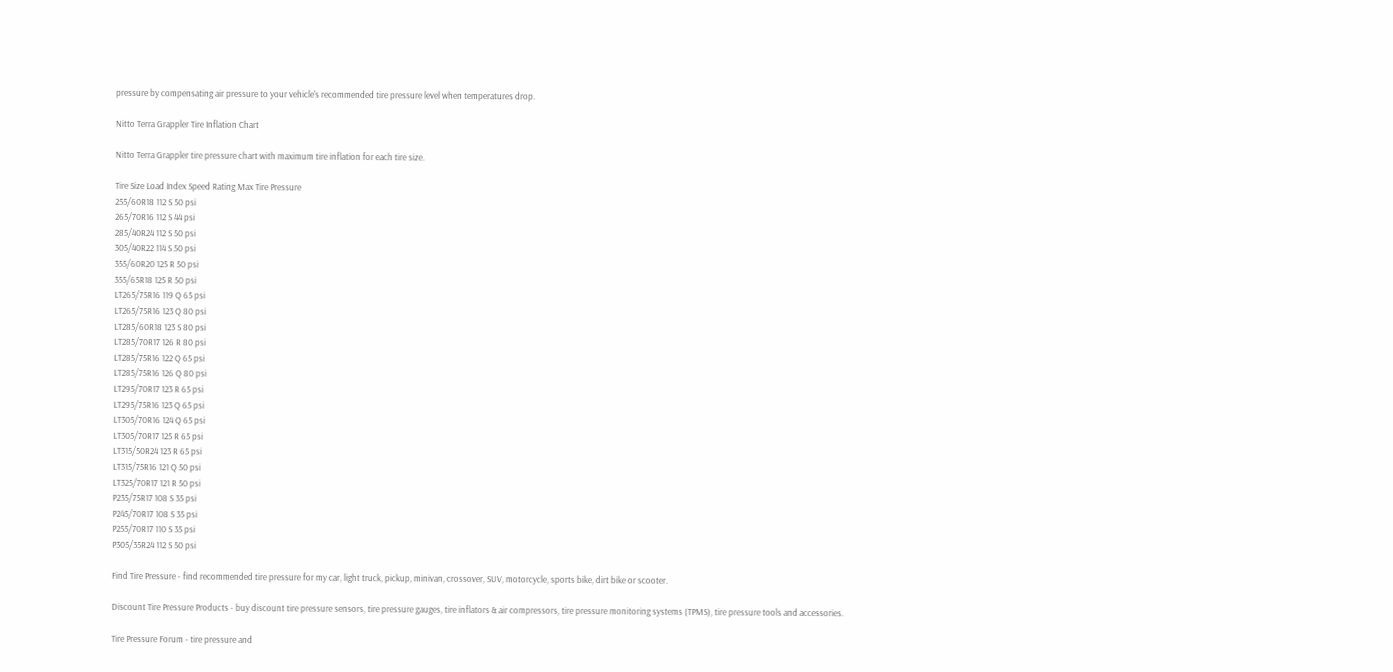pressure by compensating air pressure to your vehicle's recommended tire pressure level when temperatures drop.

Nitto Terra Grappler Tire Inflation Chart

Nitto Terra Grappler tire pressure chart with maximum tire inflation for each tire size.

Tire Size Load Index Speed Rating Max Tire Pressure
255/60R18 112 S 50 psi
265/70R16 112 S 44 psi
285/40R24 112 S 50 psi
305/40R22 114 S 50 psi
355/60R20 125 R 50 psi
355/65R18 125 R 50 psi
LT265/75R16 119 Q 65 psi
LT265/75R16 123 Q 80 psi
LT285/60R18 123 S 80 psi
LT285/70R17 126 R 80 psi
LT285/75R16 122 Q 65 psi
LT285/75R16 126 Q 80 psi
LT295/70R17 123 R 65 psi
LT295/75R16 123 Q 65 psi
LT305/70R16 124 Q 65 psi
LT305/70R17 125 R 65 psi
LT315/50R24 123 R 65 psi
LT315/75R16 121 Q 50 psi
LT325/70R17 121 R 50 psi
P235/75R17 108 S 35 psi
P245/70R17 108 S 35 psi
P255/70R17 110 S 35 psi
P305/35R24 112 S 50 psi

Find Tire Pressure - find recommended tire pressure for my car, light truck, pickup, minivan, crossover, SUV, motorcycle, sports bike, dirt bike or scooter.

Discount Tire Pressure Products - buy discount tire pressure sensors, tire pressure gauges, tire inflators & air compressors, tire pressure monitoring systems (TPMS), tire pressure tools and accessories.

Tire Pressure Forum - tire pressure and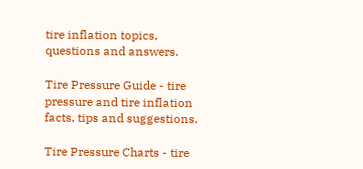tire inflation topics, questions and answers.

Tire Pressure Guide - tire pressure and tire inflation facts, tips and suggestions.

Tire Pressure Charts - tire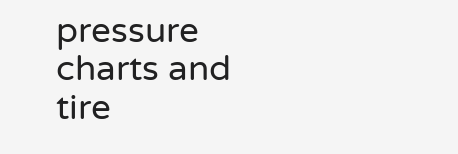pressure charts and tire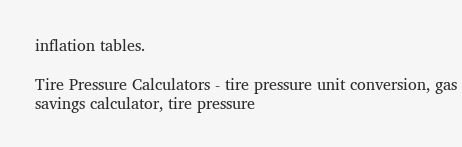inflation tables.

Tire Pressure Calculators - tire pressure unit conversion, gas savings calculator, tire pressure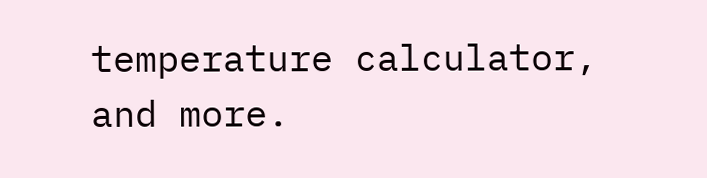temperature calculator, and more.